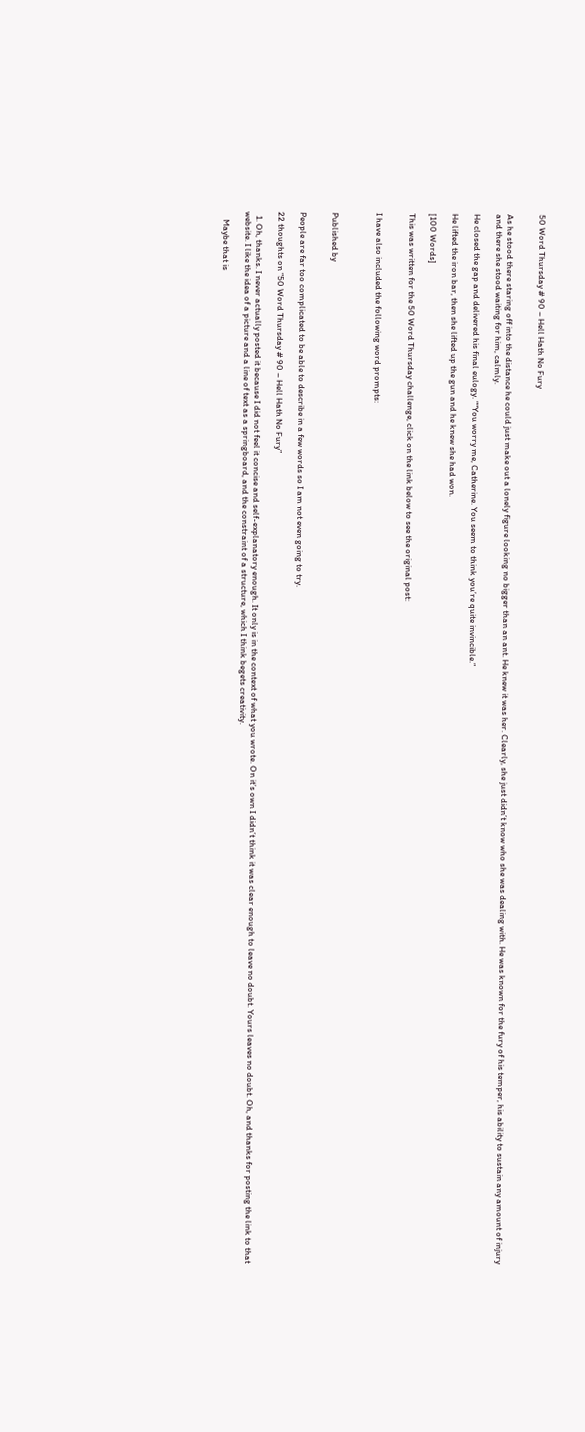50 Word Thursday # 90 – Hell Hath No Fury


As he stood there staring off into the distance he could just make out a lonely figure looking no bigger than an ant. He knew it was her. Clearly, she just didn’t know who she was dealing with. He was known for the fury of his temper, his ability to sustain any amount of injury and there she stood waiting for him, calmly.

He closed the gap and delivered his final eulogy. ““You worry me, Catherine. You seem to think you’re quite invincible.”

He lifted the iron bar, then she lifted up the gun and he knew she had won.

[100 Words]

This was written for the 50 Word Thursday challenge, click on the link below to see the original post:


I have also included the following word prompts:



Published by


People are far too complicated to be able to describe in a few words so I am not even going to try.

22 thoughts on “50 Word Thursday # 90 – Hell Hath No Fury”

  1. Oh, thanks. I never actually posted it because I did not feel it concise and self-explanatory enough. It only is in the context of what you wrote. On it’s own I didn’t think it was clear enough to leave no doubt. Yours leaves no doubt. Oh, and thanks for posting the link to that website. I like the idea of a picture and a line of text as a springboard, and the constraint of a structure, which I think begets creativity.

    Maybe that is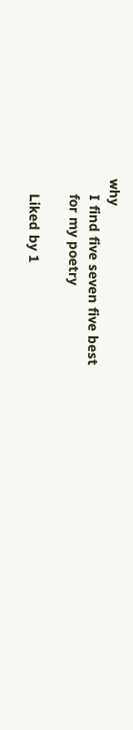why
    I find five seven five best
    for my poetry

    Liked by 1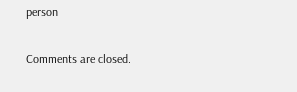person

Comments are closed.